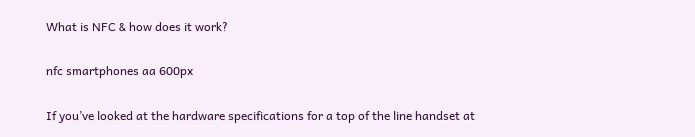What is NFC & how does it work?

nfc smartphones aa 600px

If you’ve looked at the hardware specifications for a top of the line handset at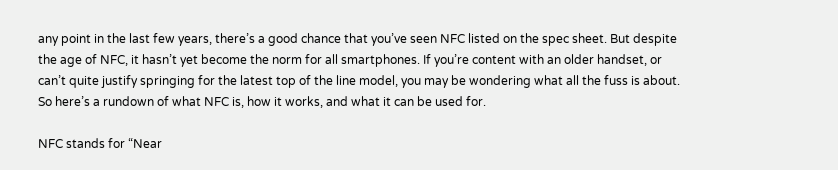any point in the last few years, there’s a good chance that you’ve seen NFC listed on the spec sheet. But despite the age of NFC, it hasn’t yet become the norm for all smartphones. If you’re content with an older handset, or can’t quite justify springing for the latest top of the line model, you may be wondering what all the fuss is about. So here’s a rundown of what NFC is, how it works, and what it can be used for.

NFC stands for “Near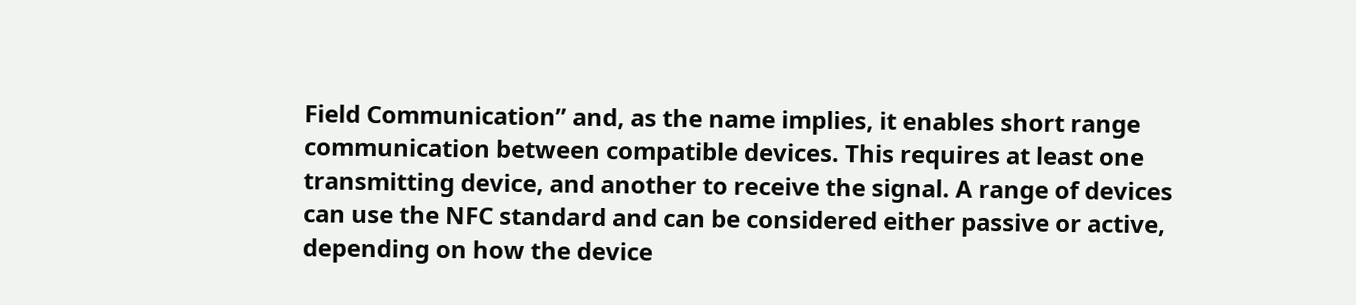Field Communication” and, as the name implies, it enables short range communication between compatible devices. This requires at least one transmitting device, and another to receive the signal. A range of devices can use the NFC standard and can be considered either passive or active, depending on how the device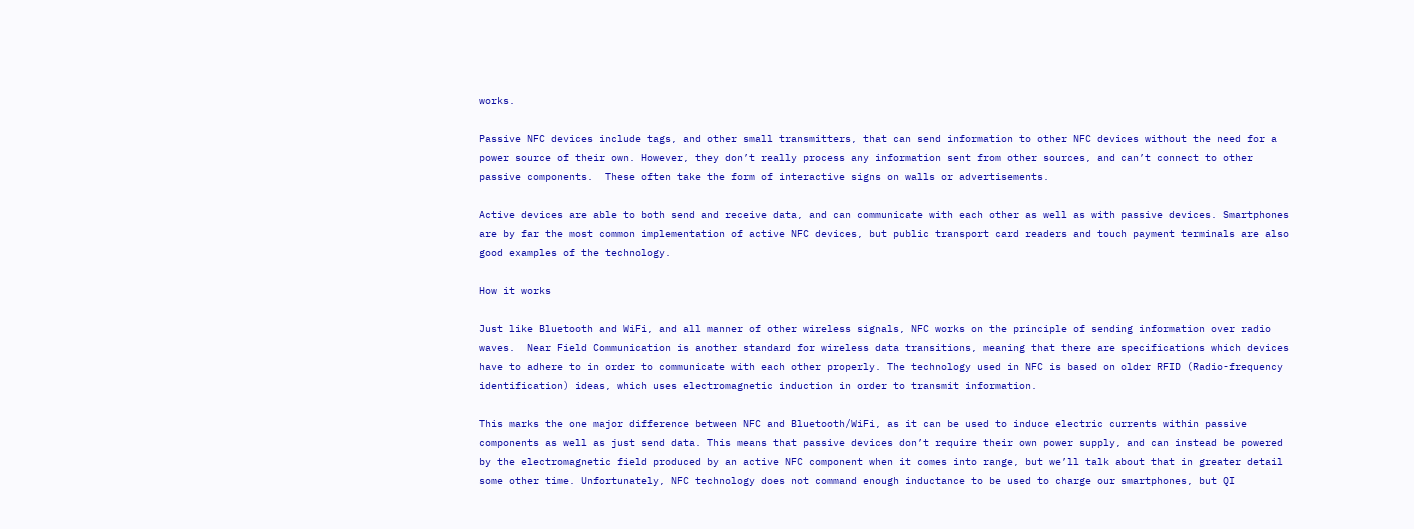works.

Passive NFC devices include tags, and other small transmitters, that can send information to other NFC devices without the need for a power source of their own. However, they don’t really process any information sent from other sources, and can’t connect to other passive components.  These often take the form of interactive signs on walls or advertisements.

Active devices are able to both send and receive data, and can communicate with each other as well as with passive devices. Smartphones are by far the most common implementation of active NFC devices, but public transport card readers and touch payment terminals are also good examples of the technology.

How it works

Just like Bluetooth and WiFi, and all manner of other wireless signals, NFC works on the principle of sending information over radio waves.  Near Field Communication is another standard for wireless data transitions, meaning that there are specifications which devices have to adhere to in order to communicate with each other properly. The technology used in NFC is based on older RFID (Radio-frequency identification) ideas, which uses electromagnetic induction in order to transmit information.

This marks the one major difference between NFC and Bluetooth/WiFi, as it can be used to induce electric currents within passive components as well as just send data. This means that passive devices don’t require their own power supply, and can instead be powered by the electromagnetic field produced by an active NFC component when it comes into range, but we’ll talk about that in greater detail some other time. Unfortunately, NFC technology does not command enough inductance to be used to charge our smartphones, but QI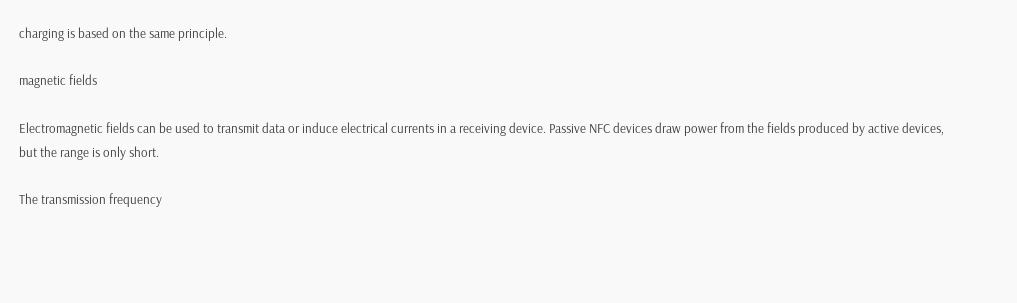charging is based on the same principle.

magnetic fields

Electromagnetic fields can be used to transmit data or induce electrical currents in a receiving device. Passive NFC devices draw power from the fields produced by active devices, but the range is only short.

The transmission frequency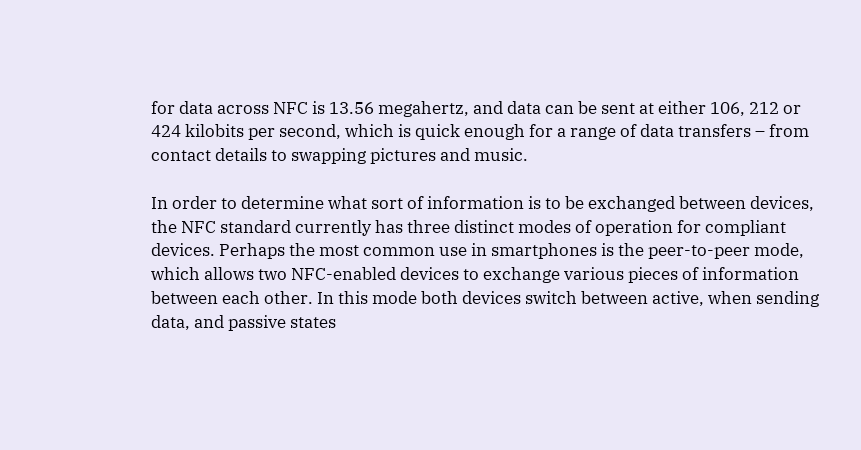for data across NFC is 13.56 megahertz, and data can be sent at either 106, 212 or 424 kilobits per second, which is quick enough for a range of data transfers – from contact details to swapping pictures and music.

In order to determine what sort of information is to be exchanged between devices, the NFC standard currently has three distinct modes of operation for compliant devices. Perhaps the most common use in smartphones is the peer-to-peer mode, which allows two NFC-enabled devices to exchange various pieces of information between each other. In this mode both devices switch between active, when sending data, and passive states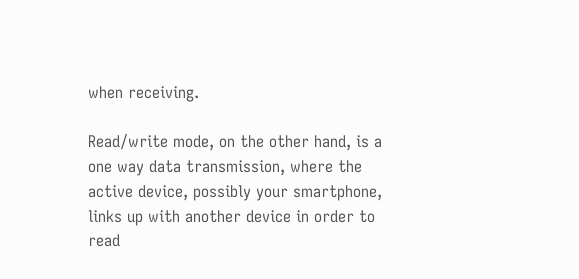when receiving.

Read/write mode, on the other hand, is a one way data transmission, where the active device, possibly your smartphone, links up with another device in order to read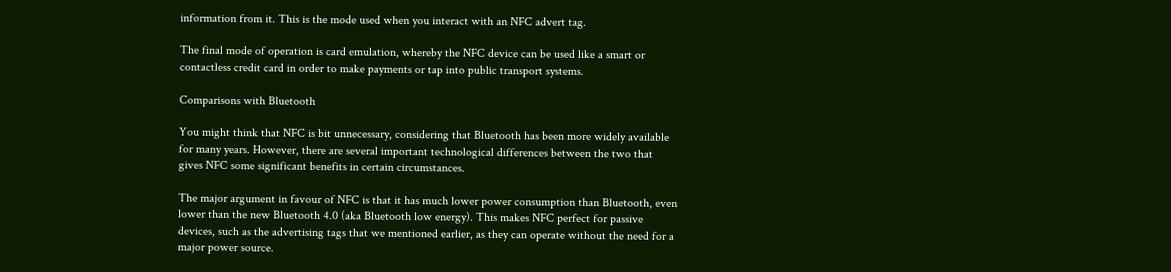information from it. This is the mode used when you interact with an NFC advert tag.

The final mode of operation is card emulation, whereby the NFC device can be used like a smart or contactless credit card in order to make payments or tap into public transport systems.

Comparisons with Bluetooth

You might think that NFC is bit unnecessary, considering that Bluetooth has been more widely available for many years. However, there are several important technological differences between the two that gives NFC some significant benefits in certain circumstances.

The major argument in favour of NFC is that it has much lower power consumption than Bluetooth, even lower than the new Bluetooth 4.0 (aka Bluetooth low energy). This makes NFC perfect for passive devices, such as the advertising tags that we mentioned earlier, as they can operate without the need for a major power source.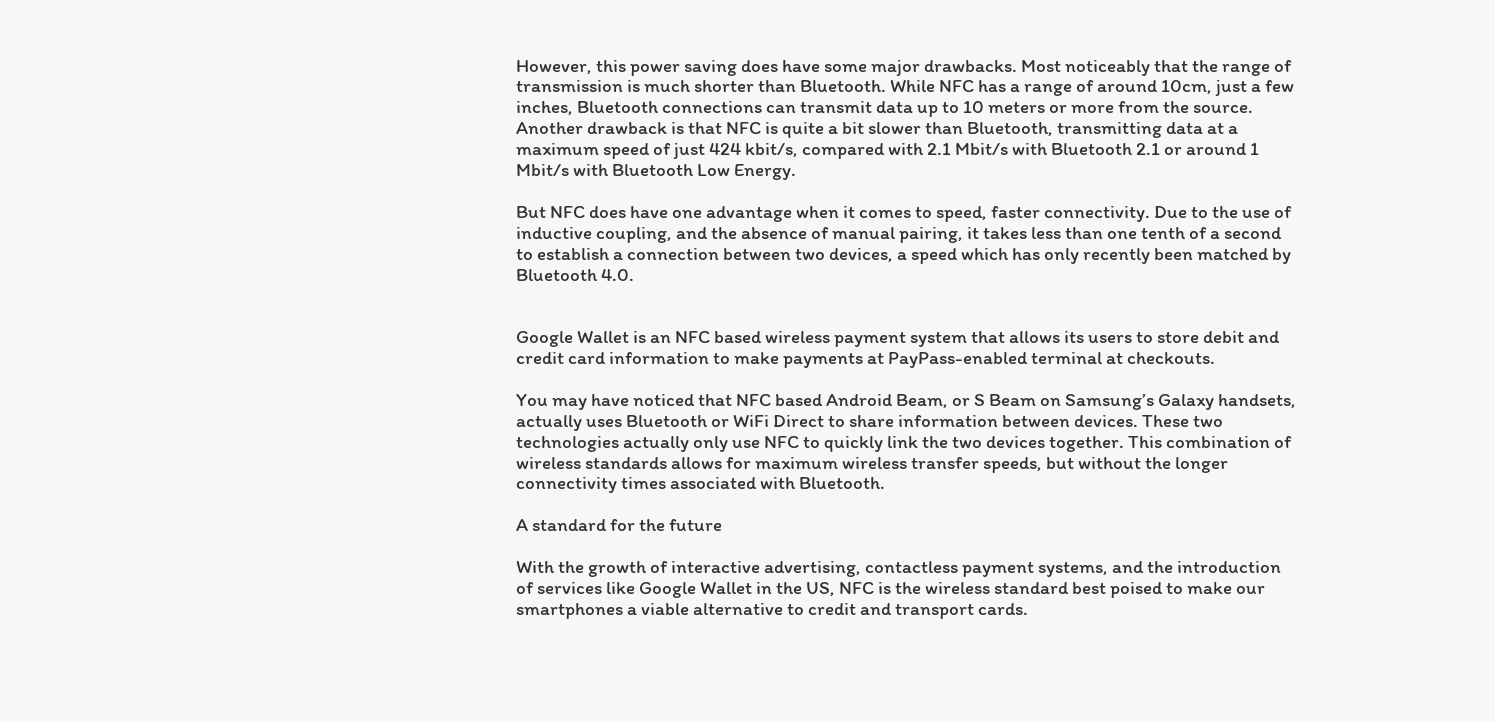However, this power saving does have some major drawbacks. Most noticeably that the range of transmission is much shorter than Bluetooth. While NFC has a range of around 10cm, just a few inches, Bluetooth connections can transmit data up to 10 meters or more from the source. Another drawback is that NFC is quite a bit slower than Bluetooth, transmitting data at a maximum speed of just 424 kbit/s, compared with 2.1 Mbit/s with Bluetooth 2.1 or around 1 Mbit/s with Bluetooth Low Energy.

But NFC does have one advantage when it comes to speed, faster connectivity. Due to the use of inductive coupling, and the absence of manual pairing, it takes less than one tenth of a second to establish a connection between two devices, a speed which has only recently been matched by Bluetooth 4.0.


Google Wallet is an NFC based wireless payment system that allows its users to store debit and credit card information to make payments at PayPass-enabled terminal at checkouts.

You may have noticed that NFC based Android Beam, or S Beam on Samsung’s Galaxy handsets, actually uses Bluetooth or WiFi Direct to share information between devices. These two technologies actually only use NFC to quickly link the two devices together. This combination of wireless standards allows for maximum wireless transfer speeds, but without the longer connectivity times associated with Bluetooth.

A standard for the future

With the growth of interactive advertising, contactless payment systems, and the introduction of services like Google Wallet in the US, NFC is the wireless standard best poised to make our smartphones a viable alternative to credit and transport cards.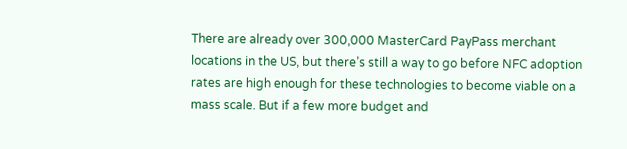There are already over 300,000 MasterCard PayPass merchant locations in the US, but there’s still a way to go before NFC adoption rates are high enough for these technologies to become viable on a mass scale. But if a few more budget and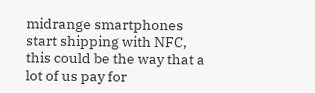midrange smartphones start shipping with NFC, this could be the way that a lot of us pay for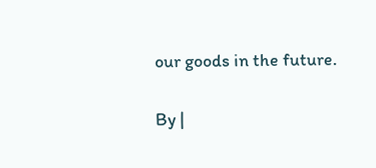our goods in the future.

By |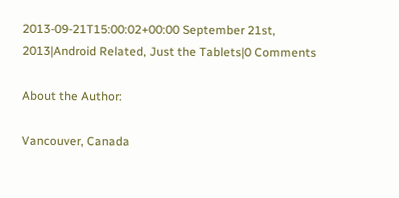2013-09-21T15:00:02+00:00 September 21st, 2013|Android Related, Just the Tablets|0 Comments

About the Author:

Vancouver, Canada